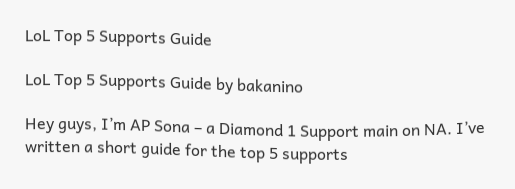LoL Top 5 Supports Guide

LoL Top 5 Supports Guide by bakanino

Hey guys, I’m AP Sona – a Diamond 1 Support main on NA. I’ve written a short guide for the top 5 supports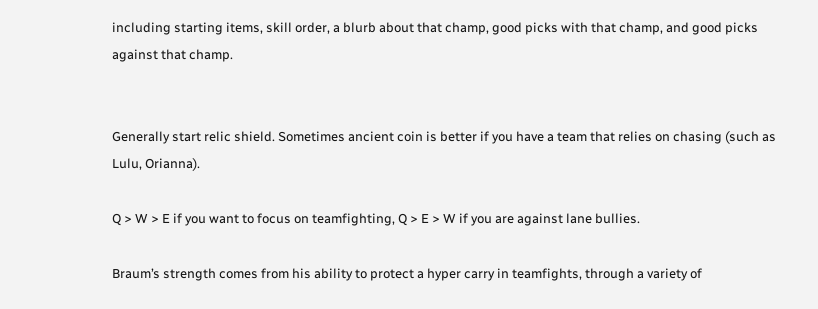including starting items, skill order, a blurb about that champ, good picks with that champ, and good picks against that champ.


Generally start relic shield. Sometimes ancient coin is better if you have a team that relies on chasing (such as Lulu, Orianna).

Q > W > E if you want to focus on teamfighting, Q > E > W if you are against lane bullies.

Braum’s strength comes from his ability to protect a hyper carry in teamfights, through a variety of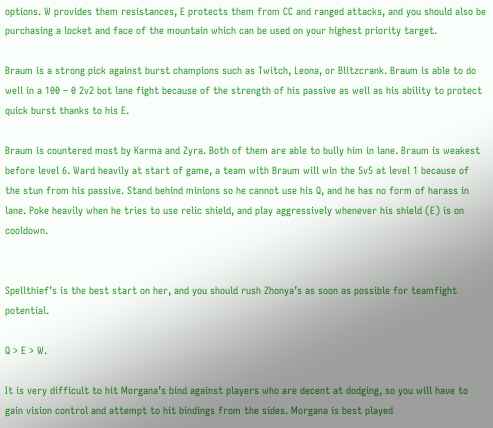options. W provides them resistances, E protects them from CC and ranged attacks, and you should also be purchasing a locket and face of the mountain which can be used on your highest priority target.

Braum is a strong pick against burst champions such as Twitch, Leona, or Blitzcrank. Braum is able to do well in a 100 – 0 2v2 bot lane fight because of the strength of his passive as well as his ability to protect quick burst thanks to his E.

Braum is countered most by Karma and Zyra. Both of them are able to bully him in lane. Braum is weakest before level 6. Ward heavily at start of game, a team with Braum will win the 5v5 at level 1 because of the stun from his passive. Stand behind minions so he cannot use his Q, and he has no form of harass in lane. Poke heavily when he tries to use relic shield, and play aggressively whenever his shield (E) is on cooldown.


Spellthief’s is the best start on her, and you should rush Zhonya’s as soon as possible for teamfight potential.

Q > E > W.

It is very difficult to hit Morgana’s bind against players who are decent at dodging, so you will have to gain vision control and attempt to hit bindings from the sides. Morgana is best played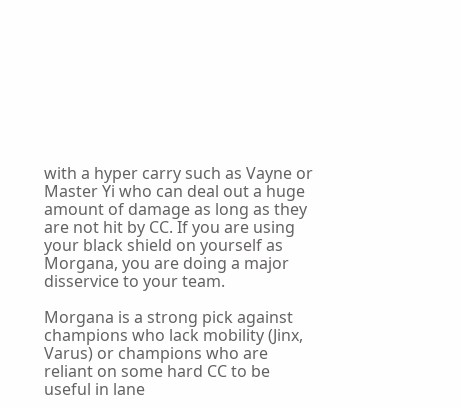with a hyper carry such as Vayne or Master Yi who can deal out a huge amount of damage as long as they are not hit by CC. If you are using your black shield on yourself as Morgana, you are doing a major disservice to your team.

Morgana is a strong pick against champions who lack mobility (Jinx, Varus) or champions who are reliant on some hard CC to be useful in lane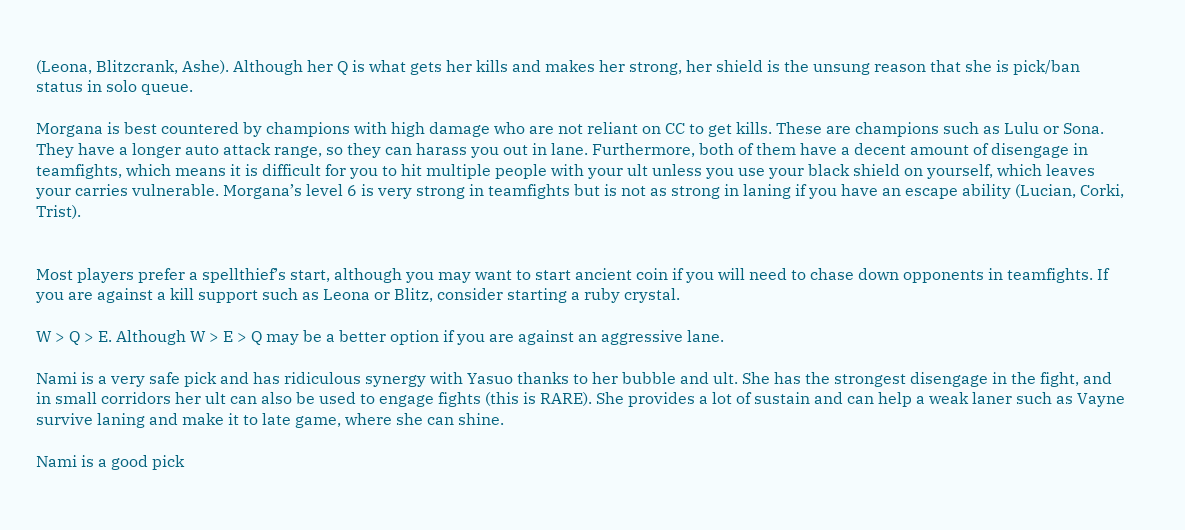(Leona, Blitzcrank, Ashe). Although her Q is what gets her kills and makes her strong, her shield is the unsung reason that she is pick/ban status in solo queue.

Morgana is best countered by champions with high damage who are not reliant on CC to get kills. These are champions such as Lulu or Sona. They have a longer auto attack range, so they can harass you out in lane. Furthermore, both of them have a decent amount of disengage in teamfights, which means it is difficult for you to hit multiple people with your ult unless you use your black shield on yourself, which leaves your carries vulnerable. Morgana’s level 6 is very strong in teamfights but is not as strong in laning if you have an escape ability (Lucian, Corki, Trist).


Most players prefer a spellthief’s start, although you may want to start ancient coin if you will need to chase down opponents in teamfights. If you are against a kill support such as Leona or Blitz, consider starting a ruby crystal.

W > Q > E. Although W > E > Q may be a better option if you are against an aggressive lane.

Nami is a very safe pick and has ridiculous synergy with Yasuo thanks to her bubble and ult. She has the strongest disengage in the fight, and in small corridors her ult can also be used to engage fights (this is RARE). She provides a lot of sustain and can help a weak laner such as Vayne survive laning and make it to late game, where she can shine.

Nami is a good pick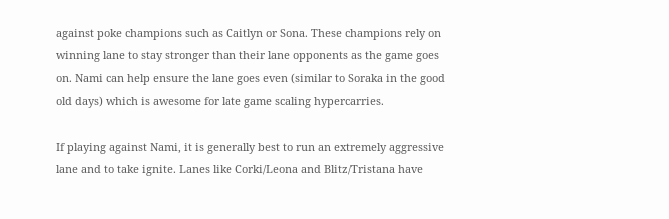against poke champions such as Caitlyn or Sona. These champions rely on winning lane to stay stronger than their lane opponents as the game goes on. Nami can help ensure the lane goes even (similar to Soraka in the good old days) which is awesome for late game scaling hypercarries.

If playing against Nami, it is generally best to run an extremely aggressive lane and to take ignite. Lanes like Corki/Leona and Blitz/Tristana have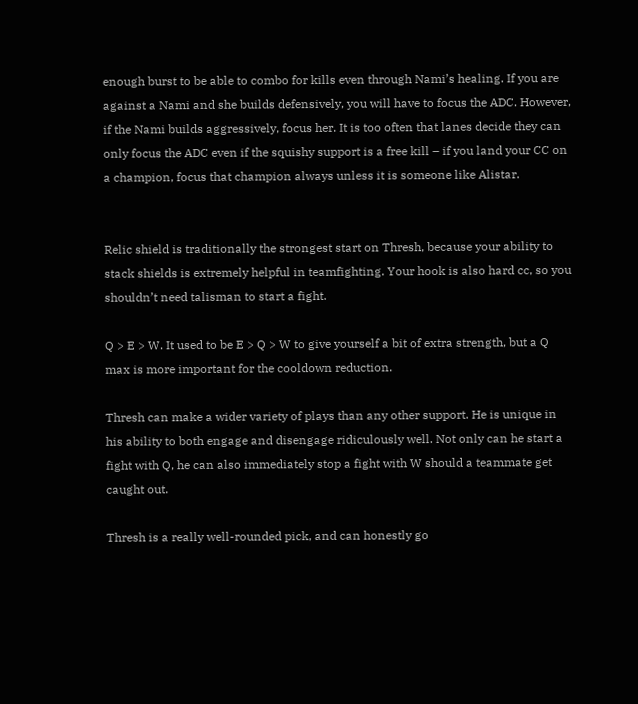enough burst to be able to combo for kills even through Nami’s healing. If you are against a Nami and she builds defensively, you will have to focus the ADC. However, if the Nami builds aggressively, focus her. It is too often that lanes decide they can only focus the ADC even if the squishy support is a free kill – if you land your CC on a champion, focus that champion always unless it is someone like Alistar.


Relic shield is traditionally the strongest start on Thresh, because your ability to stack shields is extremely helpful in teamfighting. Your hook is also hard cc, so you shouldn’t need talisman to start a fight.

Q > E > W. It used to be E > Q > W to give yourself a bit of extra strength, but a Q max is more important for the cooldown reduction.

Thresh can make a wider variety of plays than any other support. He is unique in his ability to both engage and disengage ridiculously well. Not only can he start a fight with Q, he can also immediately stop a fight with W should a teammate get caught out.

Thresh is a really well-rounded pick, and can honestly go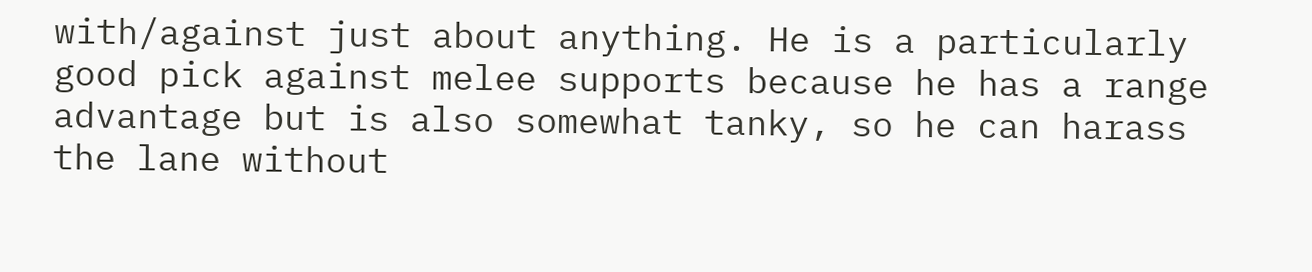with/against just about anything. He is a particularly good pick against melee supports because he has a range advantage but is also somewhat tanky, so he can harass the lane without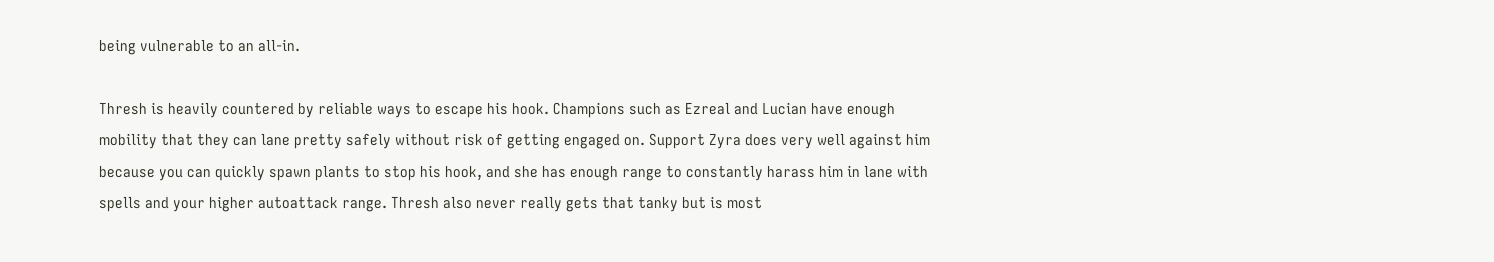being vulnerable to an all-in.

Thresh is heavily countered by reliable ways to escape his hook. Champions such as Ezreal and Lucian have enough mobility that they can lane pretty safely without risk of getting engaged on. Support Zyra does very well against him because you can quickly spawn plants to stop his hook, and she has enough range to constantly harass him in lane with spells and your higher autoattack range. Thresh also never really gets that tanky but is most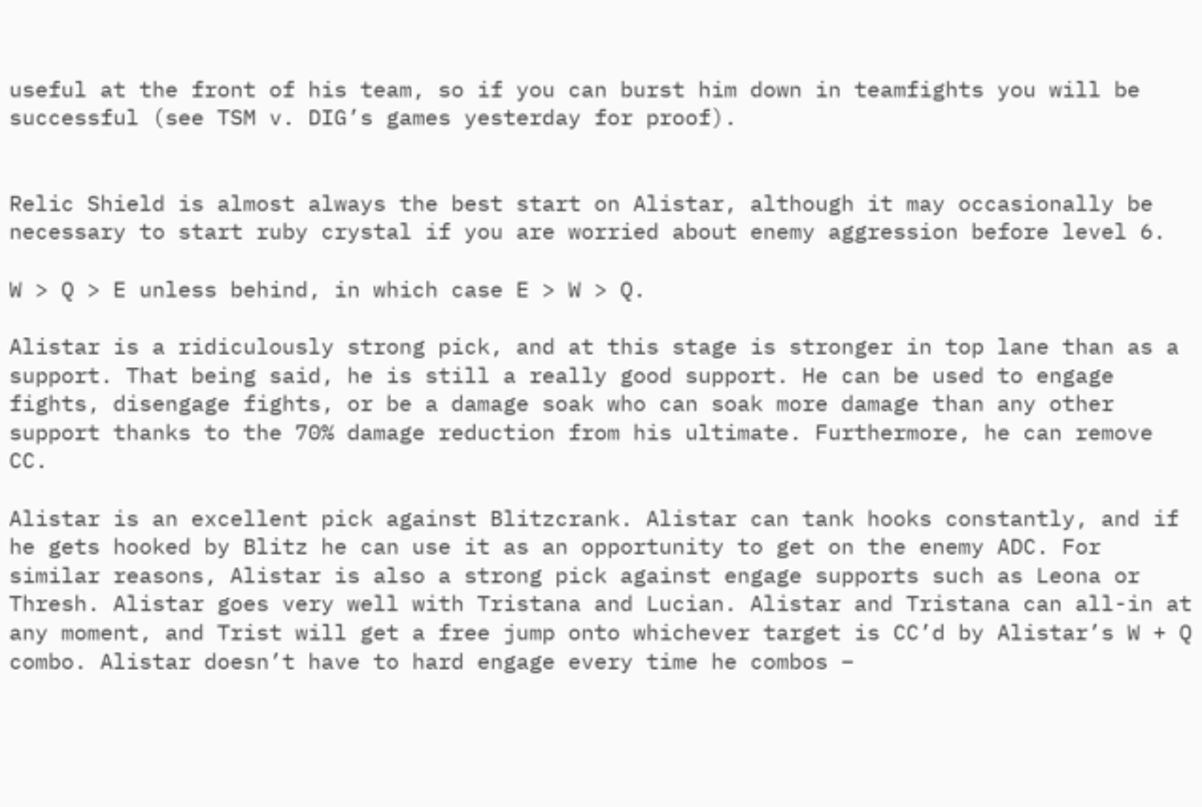useful at the front of his team, so if you can burst him down in teamfights you will be successful (see TSM v. DIG’s games yesterday for proof).


Relic Shield is almost always the best start on Alistar, although it may occasionally be necessary to start ruby crystal if you are worried about enemy aggression before level 6.

W > Q > E unless behind, in which case E > W > Q.

Alistar is a ridiculously strong pick, and at this stage is stronger in top lane than as a support. That being said, he is still a really good support. He can be used to engage fights, disengage fights, or be a damage soak who can soak more damage than any other support thanks to the 70% damage reduction from his ultimate. Furthermore, he can remove CC.

Alistar is an excellent pick against Blitzcrank. Alistar can tank hooks constantly, and if he gets hooked by Blitz he can use it as an opportunity to get on the enemy ADC. For similar reasons, Alistar is also a strong pick against engage supports such as Leona or Thresh. Alistar goes very well with Tristana and Lucian. Alistar and Tristana can all-in at any moment, and Trist will get a free jump onto whichever target is CC’d by Alistar’s W + Q combo. Alistar doesn’t have to hard engage every time he combos –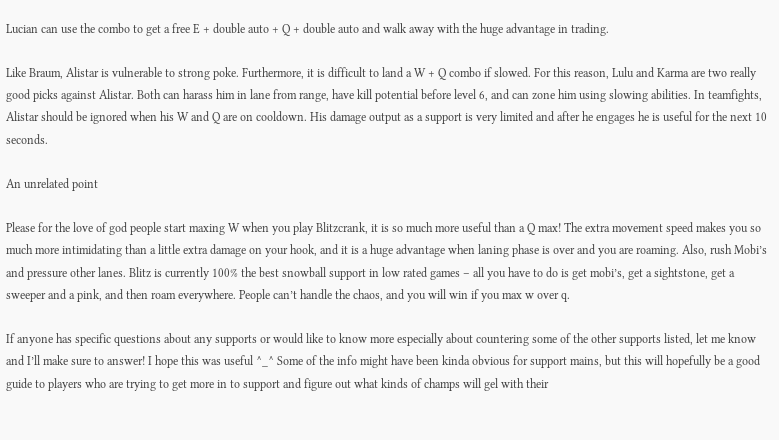Lucian can use the combo to get a free E + double auto + Q + double auto and walk away with the huge advantage in trading.

Like Braum, Alistar is vulnerable to strong poke. Furthermore, it is difficult to land a W + Q combo if slowed. For this reason, Lulu and Karma are two really good picks against Alistar. Both can harass him in lane from range, have kill potential before level 6, and can zone him using slowing abilities. In teamfights, Alistar should be ignored when his W and Q are on cooldown. His damage output as a support is very limited and after he engages he is useful for the next 10 seconds.

An unrelated point

Please for the love of god people start maxing W when you play Blitzcrank, it is so much more useful than a Q max! The extra movement speed makes you so much more intimidating than a little extra damage on your hook, and it is a huge advantage when laning phase is over and you are roaming. Also, rush Mobi’s and pressure other lanes. Blitz is currently 100% the best snowball support in low rated games – all you have to do is get mobi’s, get a sightstone, get a sweeper and a pink, and then roam everywhere. People can’t handle the chaos, and you will win if you max w over q.

If anyone has specific questions about any supports or would like to know more especially about countering some of the other supports listed, let me know and I’ll make sure to answer! I hope this was useful ^_^ Some of the info might have been kinda obvious for support mains, but this will hopefully be a good guide to players who are trying to get more in to support and figure out what kinds of champs will gel with their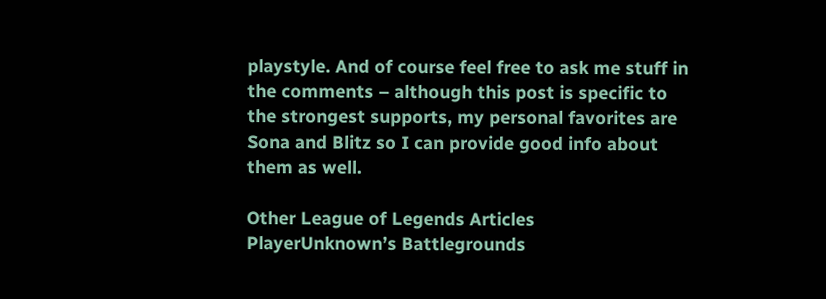playstyle. And of course feel free to ask me stuff in the comments – although this post is specific to the strongest supports, my personal favorites are Sona and Blitz so I can provide good info about them as well.

Other League of Legends Articles
PlayerUnknown’s Battlegrounds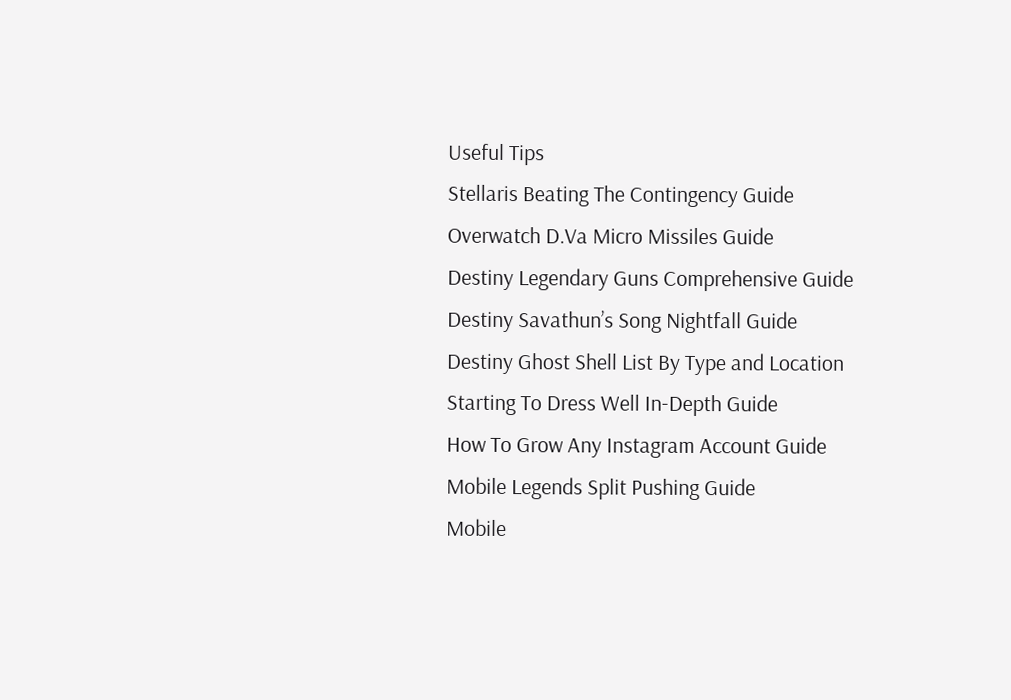Useful Tips
Stellaris Beating The Contingency Guide
Overwatch D.Va Micro Missiles Guide
Destiny Legendary Guns Comprehensive Guide
Destiny Savathun’s Song Nightfall Guide
Destiny Ghost Shell List By Type and Location
Starting To Dress Well In-Depth Guide
How To Grow Any Instagram Account Guide
Mobile Legends Split Pushing Guide
Mobile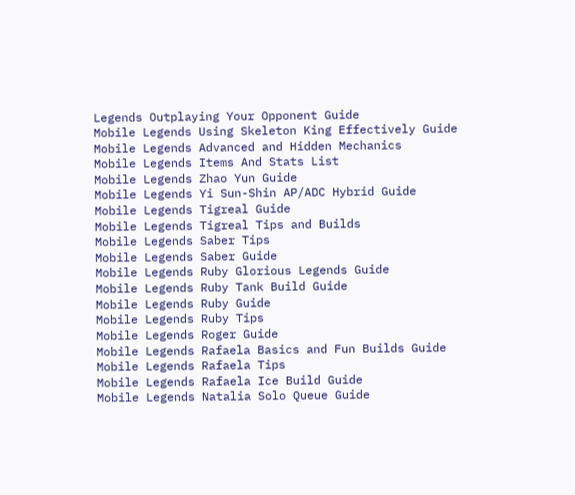Legends Outplaying Your Opponent Guide
Mobile Legends Using Skeleton King Effectively Guide
Mobile Legends Advanced and Hidden Mechanics
Mobile Legends Items And Stats List
Mobile Legends Zhao Yun Guide
Mobile Legends Yi Sun-Shin AP/ADC Hybrid Guide
Mobile Legends Tigreal Guide
Mobile Legends Tigreal Tips and Builds
Mobile Legends Saber Tips
Mobile Legends Saber Guide
Mobile Legends Ruby Glorious Legends Guide
Mobile Legends Ruby Tank Build Guide
Mobile Legends Ruby Guide
Mobile Legends Ruby Tips
Mobile Legends Roger Guide
Mobile Legends Rafaela Basics and Fun Builds Guide
Mobile Legends Rafaela Tips
Mobile Legends Rafaela Ice Build Guide
Mobile Legends Natalia Solo Queue Guide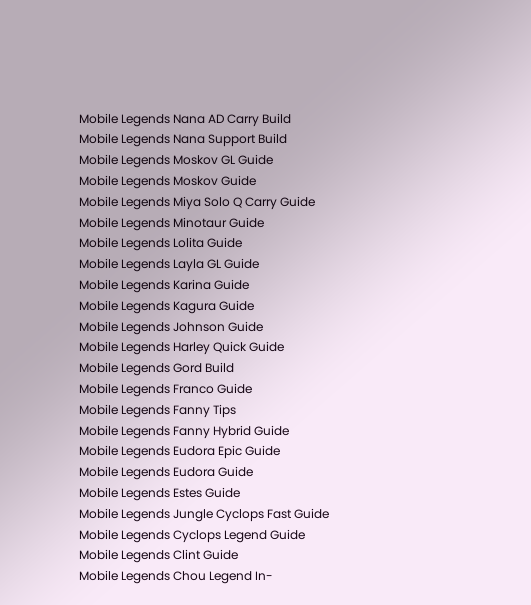Mobile Legends Nana AD Carry Build
Mobile Legends Nana Support Build
Mobile Legends Moskov GL Guide
Mobile Legends Moskov Guide
Mobile Legends Miya Solo Q Carry Guide
Mobile Legends Minotaur Guide
Mobile Legends Lolita Guide
Mobile Legends Layla GL Guide
Mobile Legends Karina Guide
Mobile Legends Kagura Guide
Mobile Legends Johnson Guide
Mobile Legends Harley Quick Guide
Mobile Legends Gord Build
Mobile Legends Franco Guide
Mobile Legends Fanny Tips
Mobile Legends Fanny Hybrid Guide
Mobile Legends Eudora Epic Guide
Mobile Legends Eudora Guide
Mobile Legends Estes Guide
Mobile Legends Jungle Cyclops Fast Guide
Mobile Legends Cyclops Legend Guide
Mobile Legends Clint Guide
Mobile Legends Chou Legend In-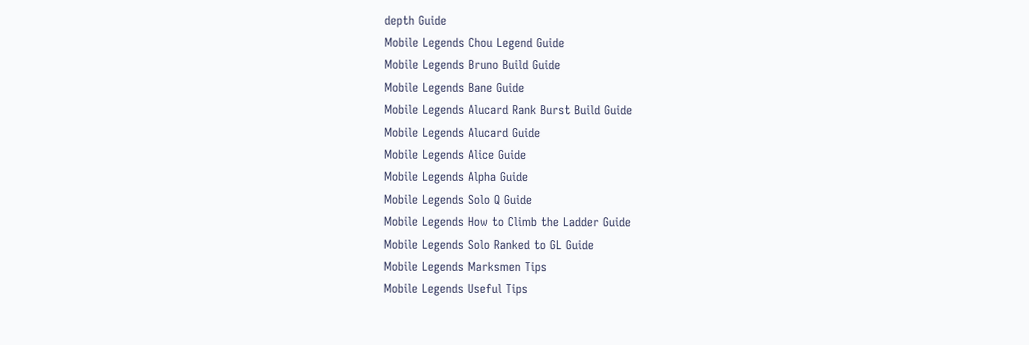depth Guide
Mobile Legends Chou Legend Guide
Mobile Legends Bruno Build Guide
Mobile Legends Bane Guide
Mobile Legends Alucard Rank Burst Build Guide
Mobile Legends Alucard Guide
Mobile Legends Alice Guide
Mobile Legends Alpha Guide
Mobile Legends Solo Q Guide
Mobile Legends How to Climb the Ladder Guide
Mobile Legends Solo Ranked to GL Guide
Mobile Legends Marksmen Tips
Mobile Legends Useful Tips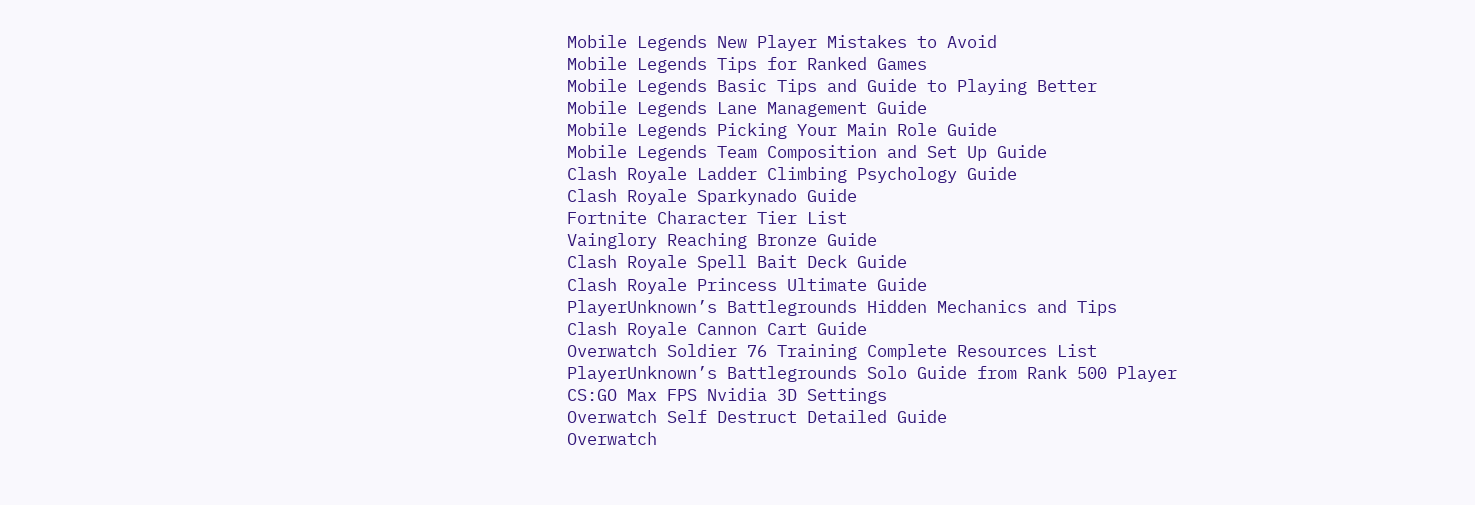Mobile Legends New Player Mistakes to Avoid
Mobile Legends Tips for Ranked Games
Mobile Legends Basic Tips and Guide to Playing Better
Mobile Legends Lane Management Guide
Mobile Legends Picking Your Main Role Guide
Mobile Legends Team Composition and Set Up Guide
Clash Royale Ladder Climbing Psychology Guide
Clash Royale Sparkynado Guide
Fortnite Character Tier List
Vainglory Reaching Bronze Guide
Clash Royale Spell Bait Deck Guide
Clash Royale Princess Ultimate Guide
PlayerUnknown’s Battlegrounds Hidden Mechanics and Tips
Clash Royale Cannon Cart Guide
Overwatch Soldier 76 Training Complete Resources List
PlayerUnknown’s Battlegrounds Solo Guide from Rank 500 Player
CS:GO Max FPS Nvidia 3D Settings
Overwatch Self Destruct Detailed Guide
Overwatch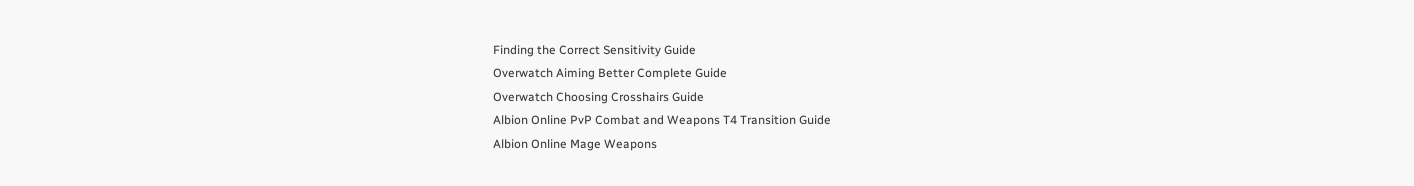Finding the Correct Sensitivity Guide
Overwatch Aiming Better Complete Guide
Overwatch Choosing Crosshairs Guide
Albion Online PvP Combat and Weapons T4 Transition Guide
Albion Online Mage Weapons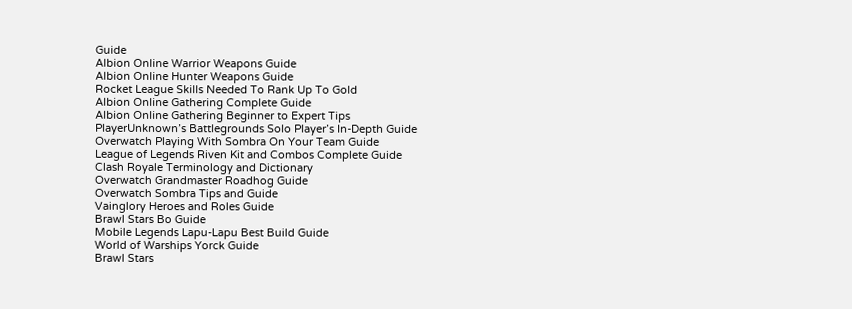Guide
Albion Online Warrior Weapons Guide
Albion Online Hunter Weapons Guide
Rocket League Skills Needed To Rank Up To Gold
Albion Online Gathering Complete Guide
Albion Online Gathering Beginner to Expert Tips
PlayerUnknown’s Battlegrounds Solo Player’s In-Depth Guide
Overwatch Playing With Sombra On Your Team Guide
League of Legends Riven Kit and Combos Complete Guide
Clash Royale Terminology and Dictionary
Overwatch Grandmaster Roadhog Guide
Overwatch Sombra Tips and Guide
Vainglory Heroes and Roles Guide
Brawl Stars Bo Guide
Mobile Legends Lapu-Lapu Best Build Guide
World of Warships Yorck Guide
Brawl Stars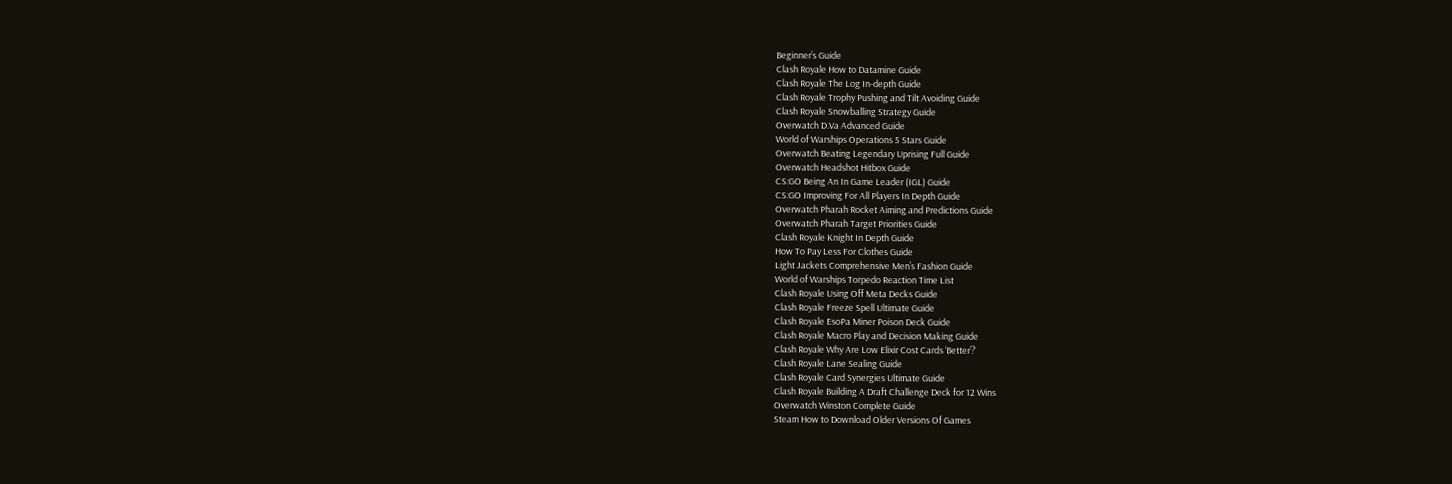Beginner’s Guide
Clash Royale How to Datamine Guide
Clash Royale The Log In-depth Guide
Clash Royale Trophy Pushing and Tilt Avoiding Guide
Clash Royale Snowballing Strategy Guide
Overwatch D.Va Advanced Guide
World of Warships Operations 5 Stars Guide
Overwatch Beating Legendary Uprising Full Guide
Overwatch Headshot Hitbox Guide
CS:GO Being An In Game Leader (IGL) Guide
CS:GO Improving For All Players In Depth Guide
Overwatch Pharah Rocket Aiming and Predictions Guide
Overwatch Pharah Target Priorities Guide
Clash Royale Knight In Depth Guide
How To Pay Less For Clothes Guide
Light Jackets Comprehensive Men’s Fashion Guide
World of Warships Torpedo Reaction Time List
Clash Royale Using Off Meta Decks Guide
Clash Royale Freeze Spell Ultimate Guide
Clash Royale EsoPa Miner Poison Deck Guide
Clash Royale Macro Play and Decision Making Guide
Clash Royale Why Are Low Elixir Cost Cards ‘Better’?
Clash Royale Lane Sealing Guide
Clash Royale Card Synergies Ultimate Guide
Clash Royale Building A Draft Challenge Deck for 12 Wins
Overwatch Winston Complete Guide
Steam How to Download Older Versions Of Games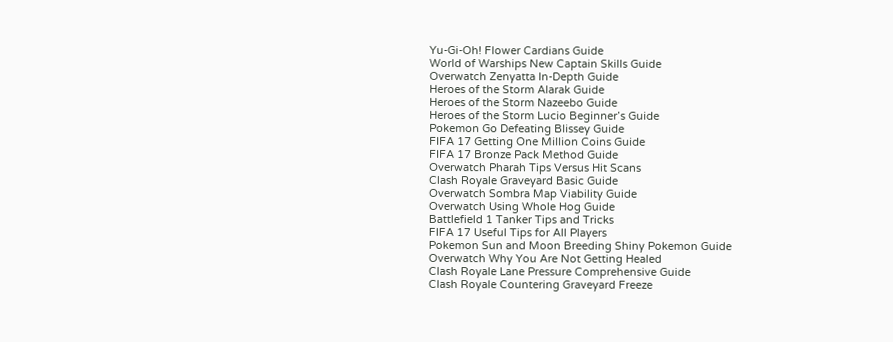Yu-Gi-Oh! Flower Cardians Guide
World of Warships New Captain Skills Guide
Overwatch Zenyatta In-Depth Guide
Heroes of the Storm Alarak Guide
Heroes of the Storm Nazeebo Guide
Heroes of the Storm Lucio Beginner’s Guide
Pokemon Go Defeating Blissey Guide
FIFA 17 Getting One Million Coins Guide
FIFA 17 Bronze Pack Method Guide
Overwatch Pharah Tips Versus Hit Scans
Clash Royale Graveyard Basic Guide
Overwatch Sombra Map Viability Guide
Overwatch Using Whole Hog Guide
Battlefield 1 Tanker Tips and Tricks
FIFA 17 Useful Tips for All Players
Pokemon Sun and Moon Breeding Shiny Pokemon Guide
Overwatch Why You Are Not Getting Healed
Clash Royale Lane Pressure Comprehensive Guide
Clash Royale Countering Graveyard Freeze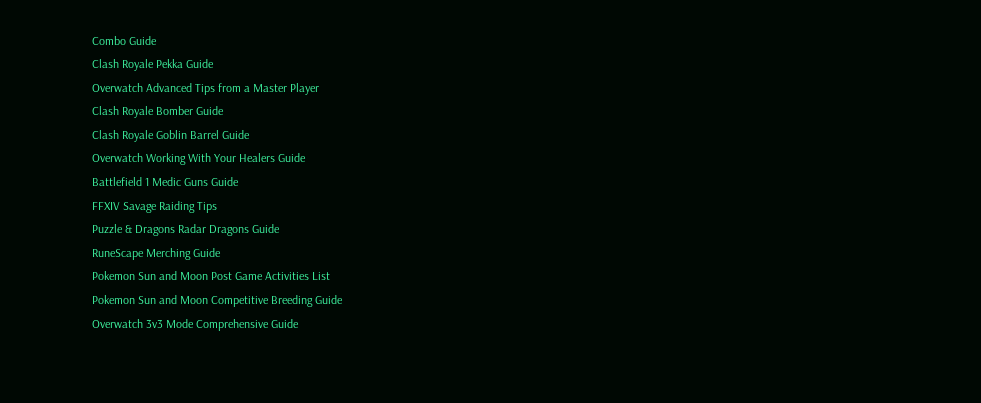Combo Guide
Clash Royale Pekka Guide
Overwatch Advanced Tips from a Master Player
Clash Royale Bomber Guide
Clash Royale Goblin Barrel Guide
Overwatch Working With Your Healers Guide
Battlefield 1 Medic Guns Guide
FFXIV Savage Raiding Tips
Puzzle & Dragons Radar Dragons Guide
RuneScape Merching Guide
Pokemon Sun and Moon Post Game Activities List
Pokemon Sun and Moon Competitive Breeding Guide
Overwatch 3v3 Mode Comprehensive Guide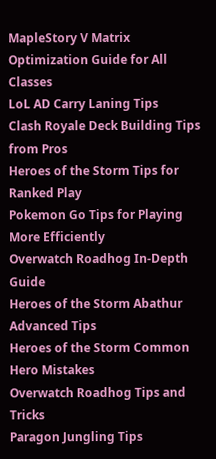MapleStory V Matrix Optimization Guide for All Classes
LoL AD Carry Laning Tips
Clash Royale Deck Building Tips from Pros
Heroes of the Storm Tips for Ranked Play
Pokemon Go Tips for Playing More Efficiently
Overwatch Roadhog In-Depth Guide
Heroes of the Storm Abathur Advanced Tips
Heroes of the Storm Common Hero Mistakes
Overwatch Roadhog Tips and Tricks
Paragon Jungling Tips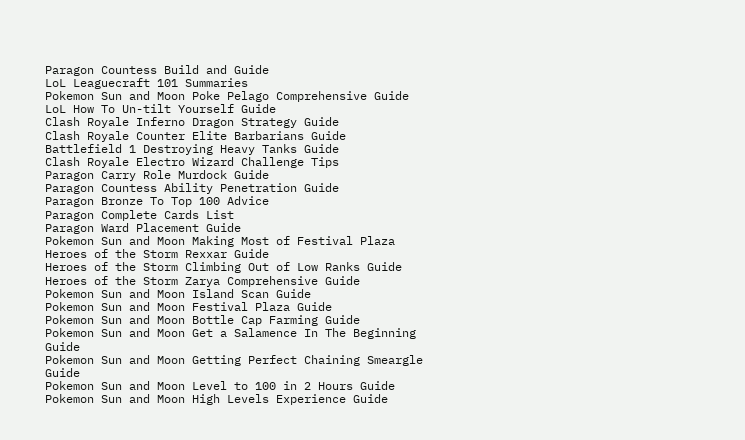Paragon Countess Build and Guide
LoL Leaguecraft 101 Summaries
Pokemon Sun and Moon Poke Pelago Comprehensive Guide
LoL How To Un-tilt Yourself Guide
Clash Royale Inferno Dragon Strategy Guide
Clash Royale Counter Elite Barbarians Guide
Battlefield 1 Destroying Heavy Tanks Guide
Clash Royale Electro Wizard Challenge Tips
Paragon Carry Role Murdock Guide
Paragon Countess Ability Penetration Guide
Paragon Bronze To Top 100 Advice
Paragon Complete Cards List
Paragon Ward Placement Guide
Pokemon Sun and Moon Making Most of Festival Plaza
Heroes of the Storm Rexxar Guide
Heroes of the Storm Climbing Out of Low Ranks Guide
Heroes of the Storm Zarya Comprehensive Guide
Pokemon Sun and Moon Island Scan Guide
Pokemon Sun and Moon Festival Plaza Guide
Pokemon Sun and Moon Bottle Cap Farming Guide
Pokemon Sun and Moon Get a Salamence In The Beginning Guide
Pokemon Sun and Moon Getting Perfect Chaining Smeargle Guide
Pokemon Sun and Moon Level to 100 in 2 Hours Guide
Pokemon Sun and Moon High Levels Experience Guide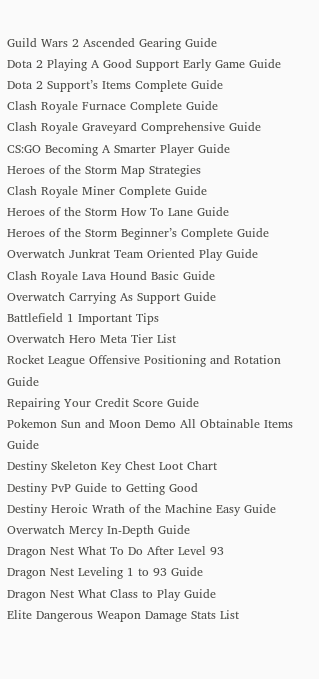Guild Wars 2 Ascended Gearing Guide
Dota 2 Playing A Good Support Early Game Guide
Dota 2 Support’s Items Complete Guide
Clash Royale Furnace Complete Guide
Clash Royale Graveyard Comprehensive Guide
CS:GO Becoming A Smarter Player Guide
Heroes of the Storm Map Strategies
Clash Royale Miner Complete Guide
Heroes of the Storm How To Lane Guide
Heroes of the Storm Beginner’s Complete Guide
Overwatch Junkrat Team Oriented Play Guide
Clash Royale Lava Hound Basic Guide
Overwatch Carrying As Support Guide
Battlefield 1 Important Tips
Overwatch Hero Meta Tier List
Rocket League Offensive Positioning and Rotation Guide
Repairing Your Credit Score Guide
Pokemon Sun and Moon Demo All Obtainable Items Guide
Destiny Skeleton Key Chest Loot Chart
Destiny PvP Guide to Getting Good
Destiny Heroic Wrath of the Machine Easy Guide
Overwatch Mercy In-Depth Guide
Dragon Nest What To Do After Level 93
Dragon Nest Leveling 1 to 93 Guide
Dragon Nest What Class to Play Guide
Elite Dangerous Weapon Damage Stats List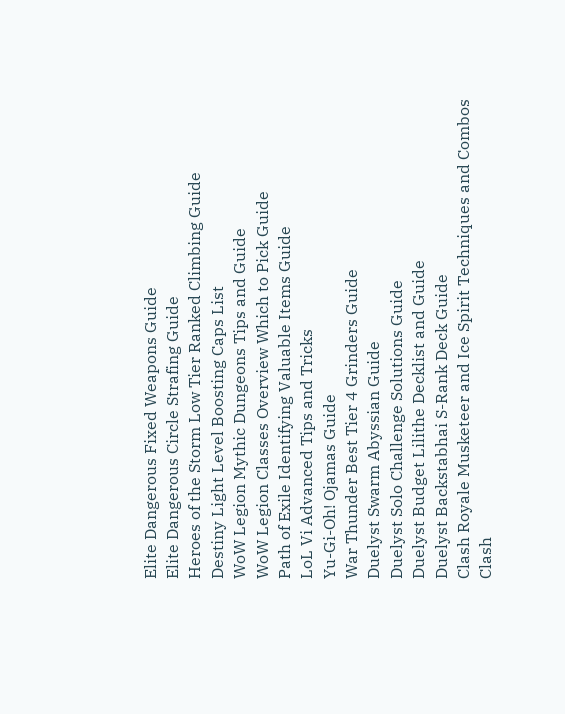Elite Dangerous Fixed Weapons Guide
Elite Dangerous Circle Strafing Guide
Heroes of the Storm Low Tier Ranked Climbing Guide
Destiny Light Level Boosting Caps List
WoW Legion Mythic Dungeons Tips and Guide
WoW Legion Classes Overview Which to Pick Guide
Path of Exile Identifying Valuable Items Guide
LoL Vi Advanced Tips and Tricks
Yu-Gi-Oh! Ojamas Guide
War Thunder Best Tier 4 Grinders Guide
Duelyst Swarm Abyssian Guide
Duelyst Solo Challenge Solutions Guide
Duelyst Budget Lilithe Decklist and Guide
Duelyst Backstabhai S-Rank Deck Guide
Clash Royale Musketeer and Ice Spirit Techniques and Combos
Clash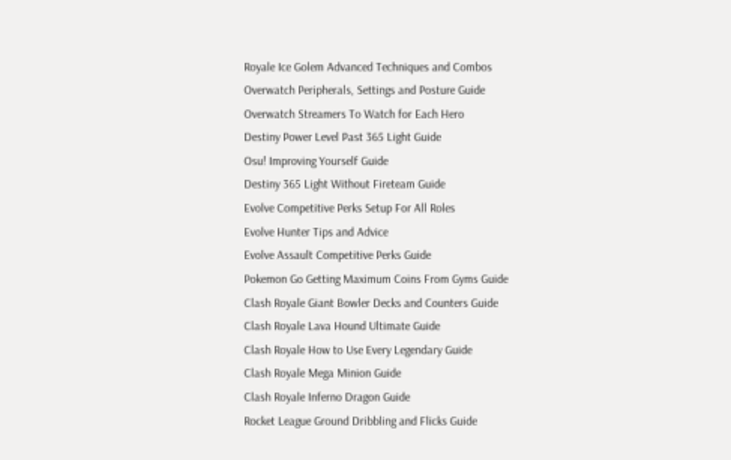Royale Ice Golem Advanced Techniques and Combos
Overwatch Peripherals, Settings and Posture Guide
Overwatch Streamers To Watch for Each Hero
Destiny Power Level Past 365 Light Guide
Osu! Improving Yourself Guide
Destiny 365 Light Without Fireteam Guide
Evolve Competitive Perks Setup For All Roles
Evolve Hunter Tips and Advice
Evolve Assault Competitive Perks Guide
Pokemon Go Getting Maximum Coins From Gyms Guide
Clash Royale Giant Bowler Decks and Counters Guide
Clash Royale Lava Hound Ultimate Guide
Clash Royale How to Use Every Legendary Guide
Clash Royale Mega Minion Guide
Clash Royale Inferno Dragon Guide
Rocket League Ground Dribbling and Flicks Guide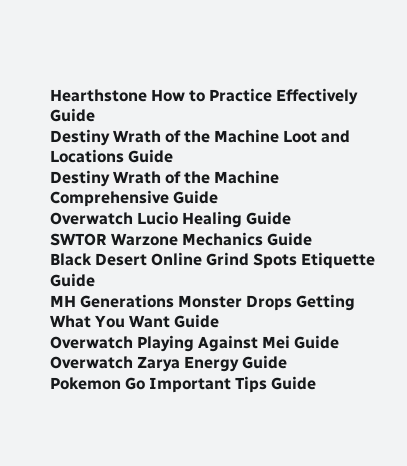Hearthstone How to Practice Effectively Guide
Destiny Wrath of the Machine Loot and Locations Guide
Destiny Wrath of the Machine Comprehensive Guide
Overwatch Lucio Healing Guide
SWTOR Warzone Mechanics Guide
Black Desert Online Grind Spots Etiquette Guide
MH Generations Monster Drops Getting What You Want Guide
Overwatch Playing Against Mei Guide
Overwatch Zarya Energy Guide
Pokemon Go Important Tips Guide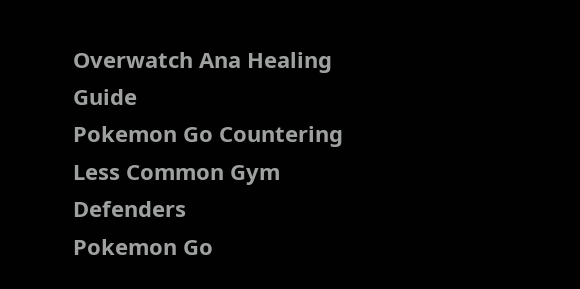Overwatch Ana Healing Guide
Pokemon Go Countering Less Common Gym Defenders
Pokemon Go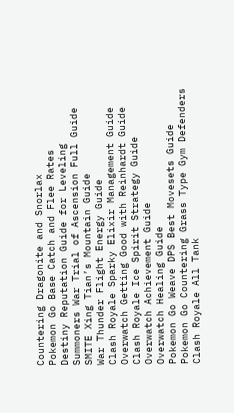Countering Dragonite and Snorlax
Pokemon Go Base Catch and Flee Rates
Destiny Reputation Guide for Leveling
Summoners War Trial of Ascension Full Guide
SMITE Xing Tian’s Mountain Guide
War Thunder Flight Energy Guide
Clash Royale Sparky Elixir Management Guide
Overwatch Getting Good with Reinhardt Guide
Clash Royale Ice Spirit Strategy Guide
Overwatch Achievement Guide
Overwatch Healing Guide
Pokemon Go Weave DPS Best Movesets Guide
Pokemon Go Countering Grass Type Gym Defenders
Clash Royale All Tank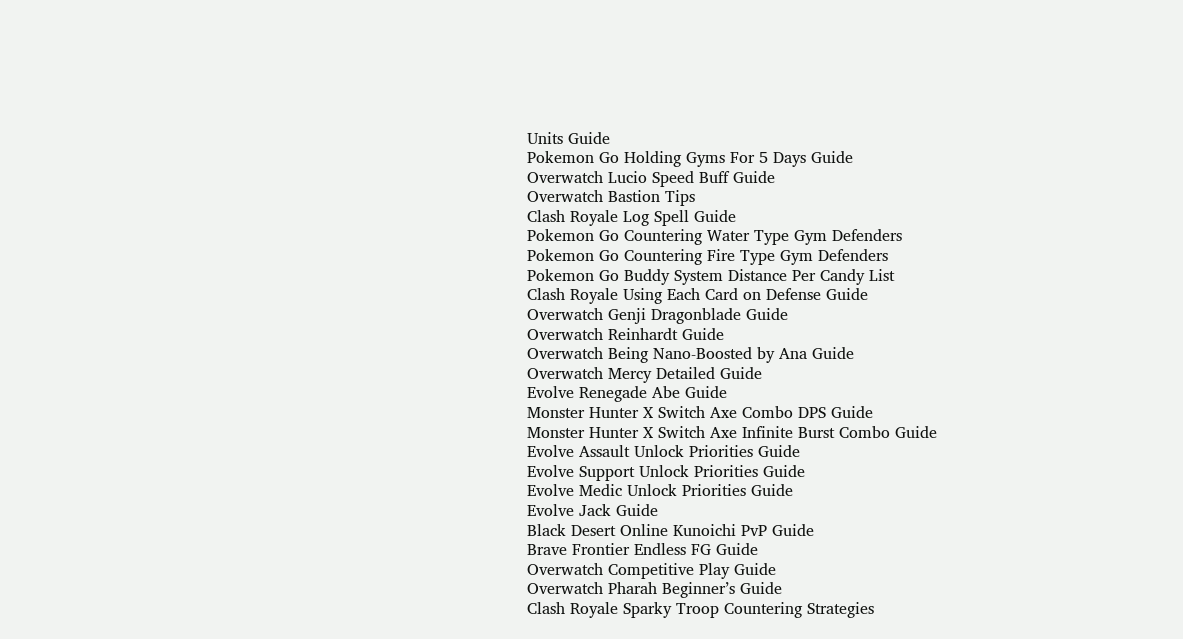Units Guide
Pokemon Go Holding Gyms For 5 Days Guide
Overwatch Lucio Speed Buff Guide
Overwatch Bastion Tips
Clash Royale Log Spell Guide
Pokemon Go Countering Water Type Gym Defenders
Pokemon Go Countering Fire Type Gym Defenders
Pokemon Go Buddy System Distance Per Candy List
Clash Royale Using Each Card on Defense Guide
Overwatch Genji Dragonblade Guide
Overwatch Reinhardt Guide
Overwatch Being Nano-Boosted by Ana Guide
Overwatch Mercy Detailed Guide
Evolve Renegade Abe Guide
Monster Hunter X Switch Axe Combo DPS Guide
Monster Hunter X Switch Axe Infinite Burst Combo Guide
Evolve Assault Unlock Priorities Guide
Evolve Support Unlock Priorities Guide
Evolve Medic Unlock Priorities Guide
Evolve Jack Guide
Black Desert Online Kunoichi PvP Guide
Brave Frontier Endless FG Guide
Overwatch Competitive Play Guide
Overwatch Pharah Beginner’s Guide
Clash Royale Sparky Troop Countering Strategies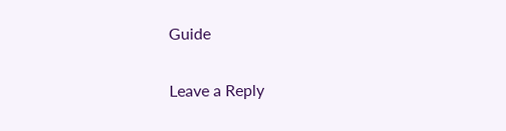Guide

Leave a Reply